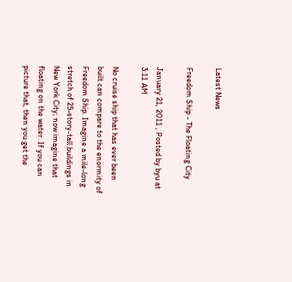Latest News

Freedom Ship - The Floating City

January 21, 2011 , Posted by byu at 3:11 AM

No cruise ship that has ever been built can compare to the enormity of Freedom Ship. Imagine a mile-long stretch of 25-story-tall buildings in New York City; now imagine that floating on the water. If you can picture that, then you get the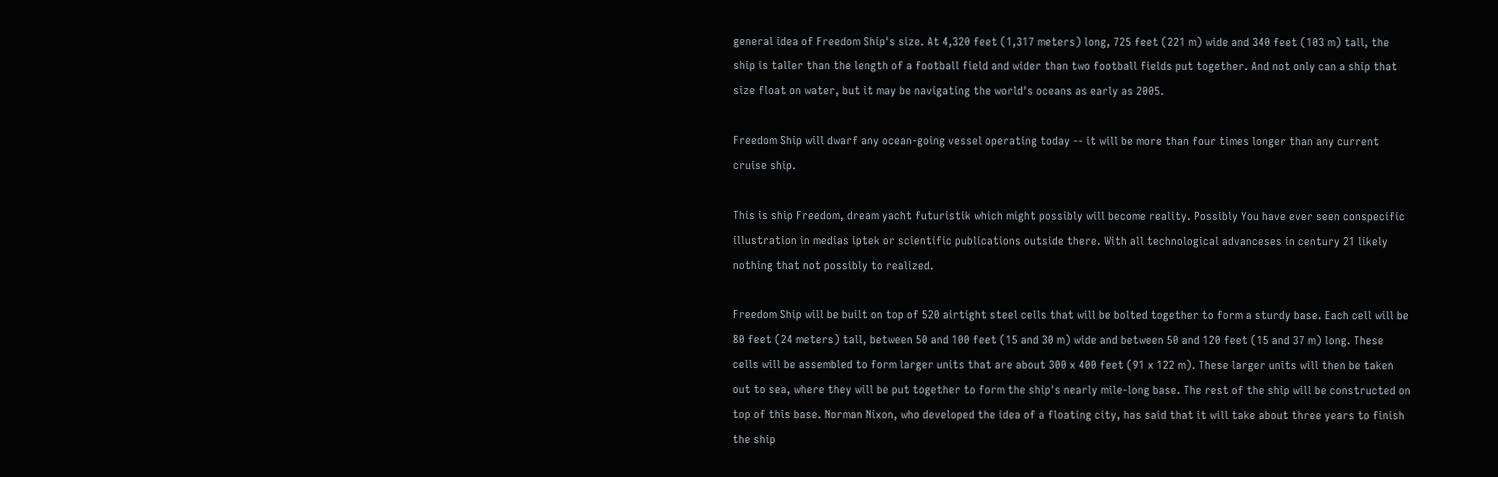general idea of Freedom Ship's size. At 4,320 feet (1,317 meters) long, 725 feet (221 m) wide and 340 feet (103 m) tall, the ship is taller than the length of a football field and wider than two football fields put together. And not only can a ship that size float on water, but it may be navigating the world's oceans as early as 2005.

Freedom Ship will dwarf any ocean-going vessel operating today -- it will be more than four times longer than any current cruise ship.

This is ship Freedom, dream yacht futuristik which might possibly will become reality. Possibly You have ever seen conspecific illustration in medias iptek or scientific publications outside there. With all technological advanceses in century 21 likely nothing that not possibly to realized.

Freedom Ship will be built on top of 520 airtight steel cells that will be bolted together to form a sturdy base. Each cell will be 80 feet (24 meters) tall, between 50 and 100 feet (15 and 30 m) wide and between 50 and 120 feet (15 and 37 m) long. These cells will be assembled to form larger units that are about 300 x 400 feet (91 x 122 m). These larger units will then be taken out to sea, where they will be put together to form the ship's nearly mile-long base. The rest of the ship will be constructed on top of this base. Norman Nixon, who developed the idea of a floating city, has said that it will take about three years to finish the ship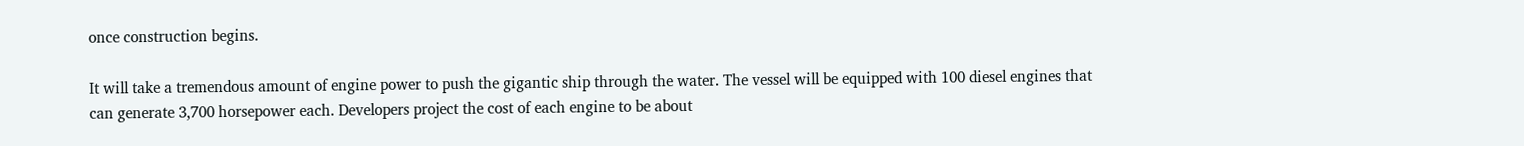once construction begins.

It will take a tremendous amount of engine power to push the gigantic ship through the water. The vessel will be equipped with 100 diesel engines that can generate 3,700 horsepower each. Developers project the cost of each engine to be about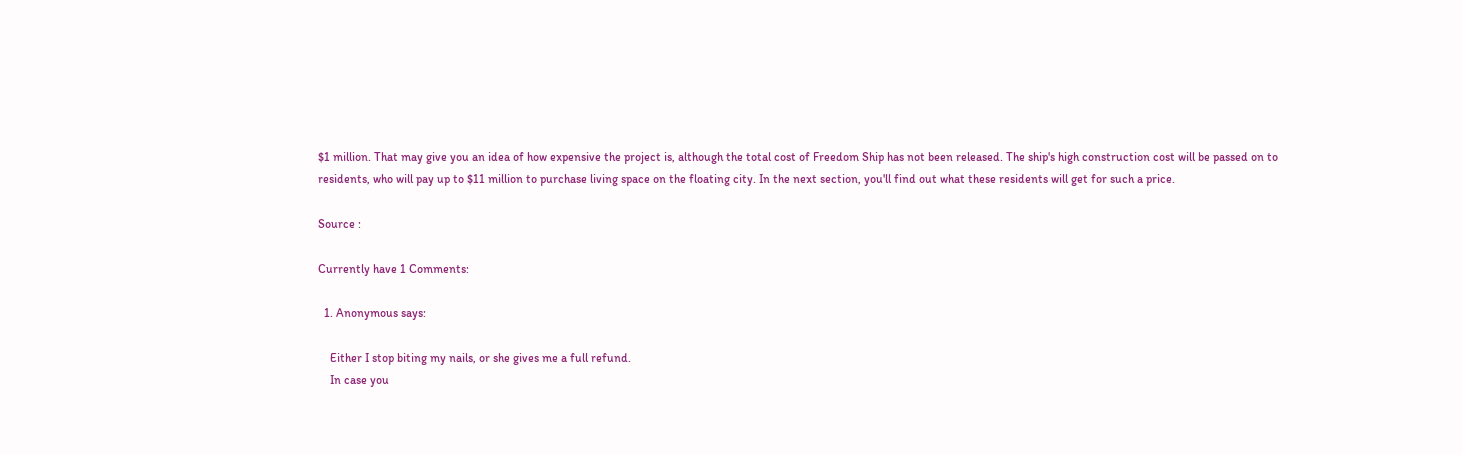$1 million. That may give you an idea of how expensive the project is, although the total cost of Freedom Ship has not been released. The ship's high construction cost will be passed on to residents, who will pay up to $11 million to purchase living space on the floating city. In the next section, you'll find out what these residents will get for such a price.

Source :

Currently have 1 Comments:

  1. Anonymous says:

    Either I stop biting my nails, or she gives me a full refund.
    In case you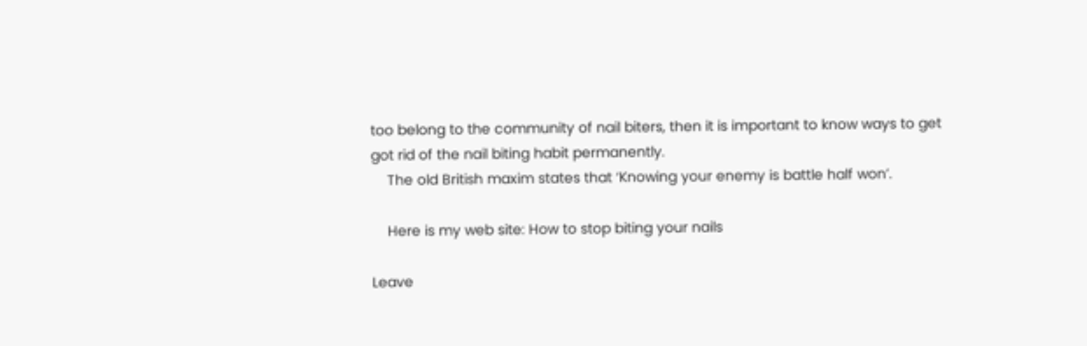too belong to the community of nail biters, then it is important to know ways to get got rid of the nail biting habit permanently.
    The old British maxim states that ‘Knowing your enemy is battle half won’.

    Here is my web site: How to stop biting your nails

Leave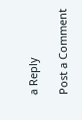a Reply

Post a Comment